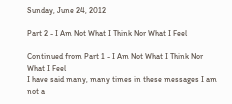Sunday, June 24, 2012

Part 2 - I Am Not What I Think Nor What I Feel

Continued from Part 1 - I Am Not What I Think Nor What I Feel
I have said many, many times in these messages I am not a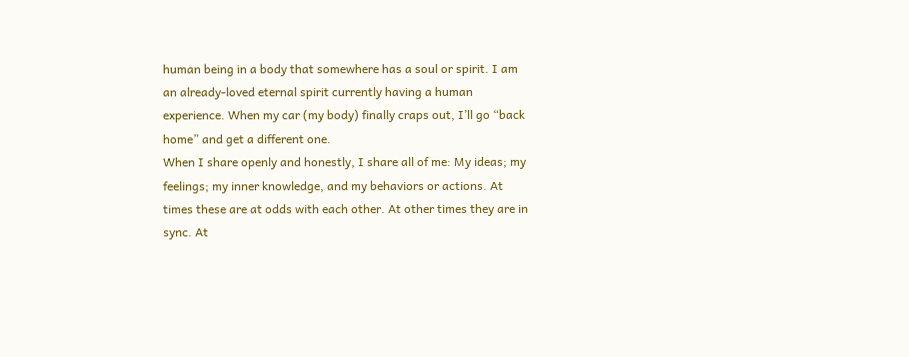human being in a body that somewhere has a soul or spirit. I am an already-loved eternal spirit currently having a human experience. When my car (my body) finally craps out, I’ll go “back home” and get a different one.
When I share openly and honestly, I share all of me: My ideas; my feelings; my inner knowledge, and my behaviors or actions. At times these are at odds with each other. At other times they are in sync. At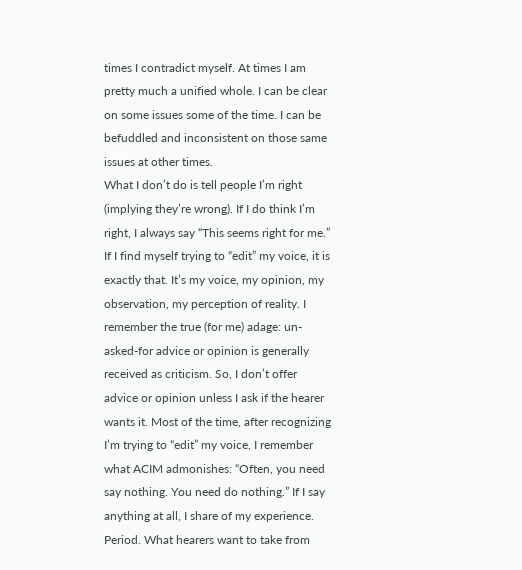times I contradict myself. At times I am pretty much a unified whole. I can be clear on some issues some of the time. I can be befuddled and inconsistent on those same issues at other times.
What I don’t do is tell people I’m right (implying they’re wrong). If I do think I’m right, I always say “This seems right for me.” If I find myself trying to “edit” my voice, it is exactly that. It’s my voice, my opinion, my observation, my perception of reality. I remember the true (for me) adage: un-asked-for advice or opinion is generally received as criticism. So, I don’t offer advice or opinion unless I ask if the hearer wants it. Most of the time, after recognizing I’m trying to “edit” my voice, I remember what ACIM admonishes: “Often, you need say nothing. You need do nothing.” If I say anything at all, I share of my experience. Period. What hearers want to take from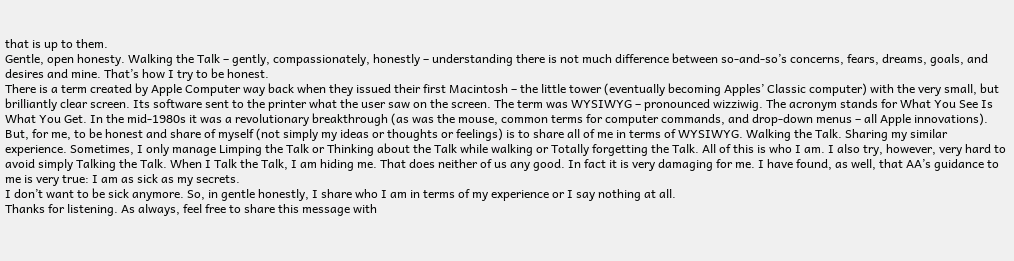that is up to them.
Gentle, open honesty. Walking the Talk – gently, compassionately, honestly – understanding there is not much difference between so-and-so’s concerns, fears, dreams, goals, and desires and mine. That’s how I try to be honest.
There is a term created by Apple Computer way back when they issued their first Macintosh – the little tower (eventually becoming Apples’ Classic computer) with the very small, but brilliantly clear screen. Its software sent to the printer what the user saw on the screen. The term was WYSIWYG – pronounced wizziwig. The acronym stands for What You See Is What You Get. In the mid-1980s it was a revolutionary breakthrough (as was the mouse, common terms for computer commands, and drop-down menus – all Apple innovations).
But, for me, to be honest and share of myself (not simply my ideas or thoughts or feelings) is to share all of me in terms of WYSIWYG. Walking the Talk. Sharing my similar experience. Sometimes, I only manage Limping the Talk or Thinking about the Talk while walking or Totally forgetting the Talk. All of this is who I am. I also try, however, very hard to avoid simply Talking the Talk. When I Talk the Talk, I am hiding me. That does neither of us any good. In fact it is very damaging for me. I have found, as well, that AA’s guidance to me is very true: I am as sick as my secrets.
I don’t want to be sick anymore. So, in gentle honestly, I share who I am in terms of my experience or I say nothing at all.
Thanks for listening. As always, feel free to share this message with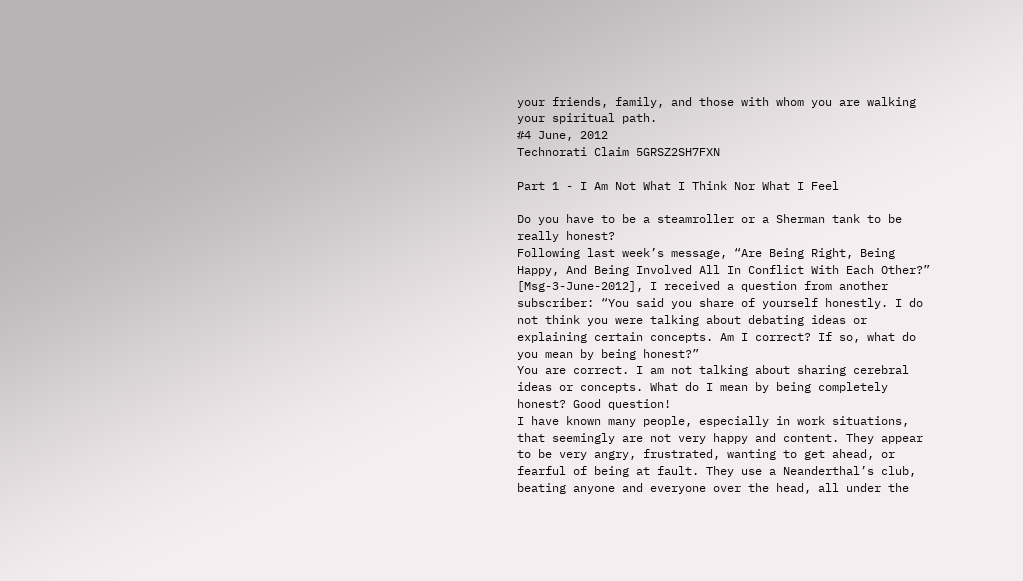your friends, family, and those with whom you are walking your spiritual path.
#4 June, 2012
Technorati Claim 5GRSZ2SH7FXN

Part 1 - I Am Not What I Think Nor What I Feel

Do you have to be a steamroller or a Sherman tank to be really honest?
Following last week’s message, “Are Being Right, Being Happy, And Being Involved All In Conflict With Each Other?” [Msg-3-June-2012], I received a question from another subscriber: “You said you share of yourself honestly. I do not think you were talking about debating ideas or explaining certain concepts. Am I correct? If so, what do you mean by being honest?”
You are correct. I am not talking about sharing cerebral ideas or concepts. What do I mean by being completely honest? Good question!
I have known many people, especially in work situations, that seemingly are not very happy and content. They appear to be very angry, frustrated, wanting to get ahead, or fearful of being at fault. They use a Neanderthal’s club, beating anyone and everyone over the head, all under the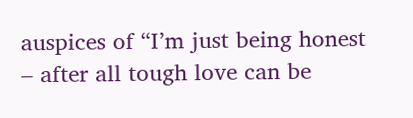auspices of “I’m just being honest – after all tough love can be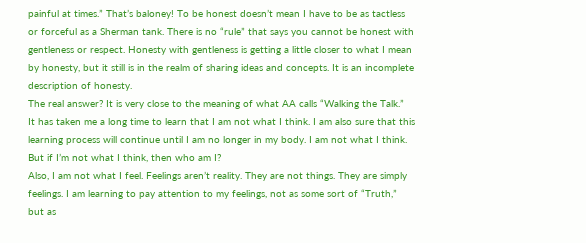painful at times.” That’s baloney! To be honest doesn’t mean I have to be as tactless or forceful as a Sherman tank. There is no “rule” that says you cannot be honest with gentleness or respect. Honesty with gentleness is getting a little closer to what I mean by honesty, but it still is in the realm of sharing ideas and concepts. It is an incomplete description of honesty.
The real answer? It is very close to the meaning of what AA calls “Walking the Talk.”
It has taken me a long time to learn that I am not what I think. I am also sure that this learning process will continue until I am no longer in my body. I am not what I think. But if I’m not what I think, then who am I?
Also, I am not what I feel. Feelings aren’t reality. They are not things. They are simply feelings. I am learning to pay attention to my feelings, not as some sort of “Truth,” but as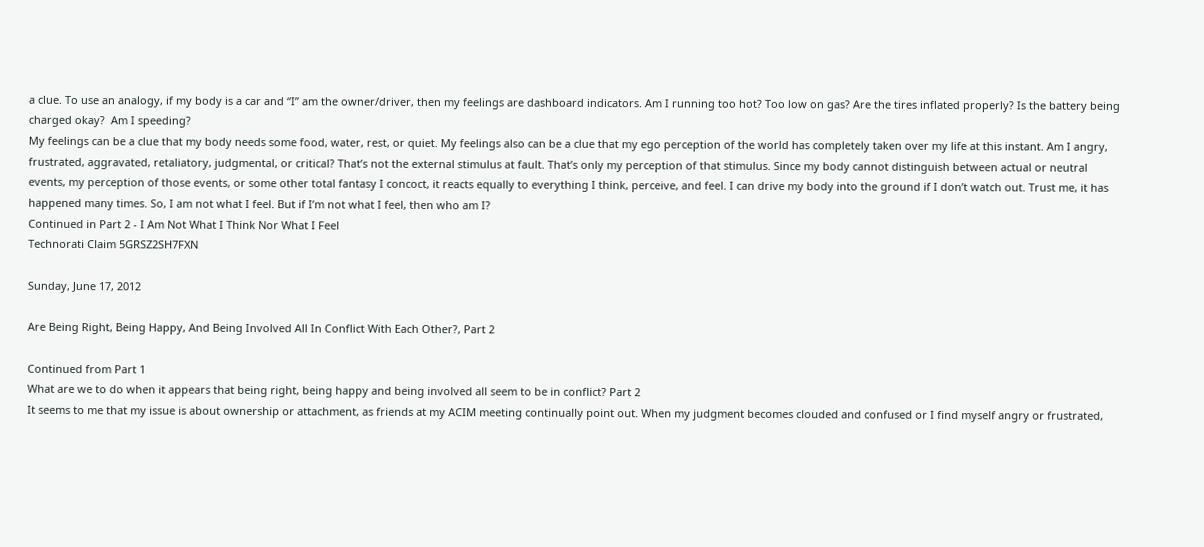a clue. To use an analogy, if my body is a car and “I” am the owner/driver, then my feelings are dashboard indicators. Am I running too hot? Too low on gas? Are the tires inflated properly? Is the battery being charged okay?  Am I speeding?
My feelings can be a clue that my body needs some food, water, rest, or quiet. My feelings also can be a clue that my ego perception of the world has completely taken over my life at this instant. Am I angry, frustrated, aggravated, retaliatory, judgmental, or critical? That’s not the external stimulus at fault. That’s only my perception of that stimulus. Since my body cannot distinguish between actual or neutral events, my perception of those events, or some other total fantasy I concoct, it reacts equally to everything I think, perceive, and feel. I can drive my body into the ground if I don’t watch out. Trust me, it has happened many times. So, I am not what I feel. But if I’m not what I feel, then who am I?
Continued in Part 2 - I Am Not What I Think Nor What I Feel
Technorati Claim 5GRSZ2SH7FXN

Sunday, June 17, 2012

Are Being Right, Being Happy, And Being Involved All In Conflict With Each Other?, Part 2

Continued from Part 1
What are we to do when it appears that being right, being happy and being involved all seem to be in conflict? Part 2
It seems to me that my issue is about ownership or attachment, as friends at my ACIM meeting continually point out. When my judgment becomes clouded and confused or I find myself angry or frustrated,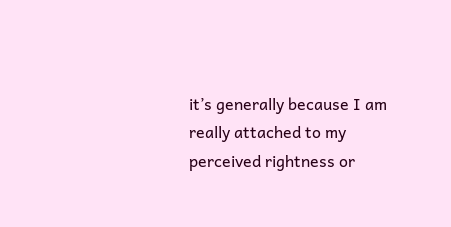it’s generally because I am really attached to my perceived rightness or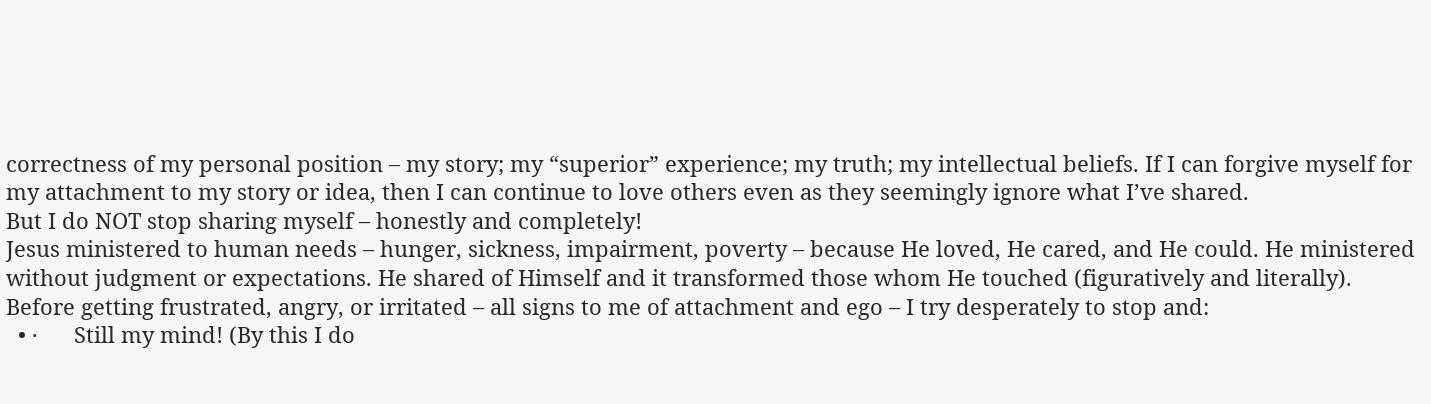correctness of my personal position – my story; my “superior” experience; my truth; my intellectual beliefs. If I can forgive myself for my attachment to my story or idea, then I can continue to love others even as they seemingly ignore what I’ve shared.
But I do NOT stop sharing myself – honestly and completely!
Jesus ministered to human needs – hunger, sickness, impairment, poverty – because He loved, He cared, and He could. He ministered without judgment or expectations. He shared of Himself and it transformed those whom He touched (figuratively and literally).
Before getting frustrated, angry, or irritated – all signs to me of attachment and ego – I try desperately to stop and:
  • ·      Still my mind! (By this I do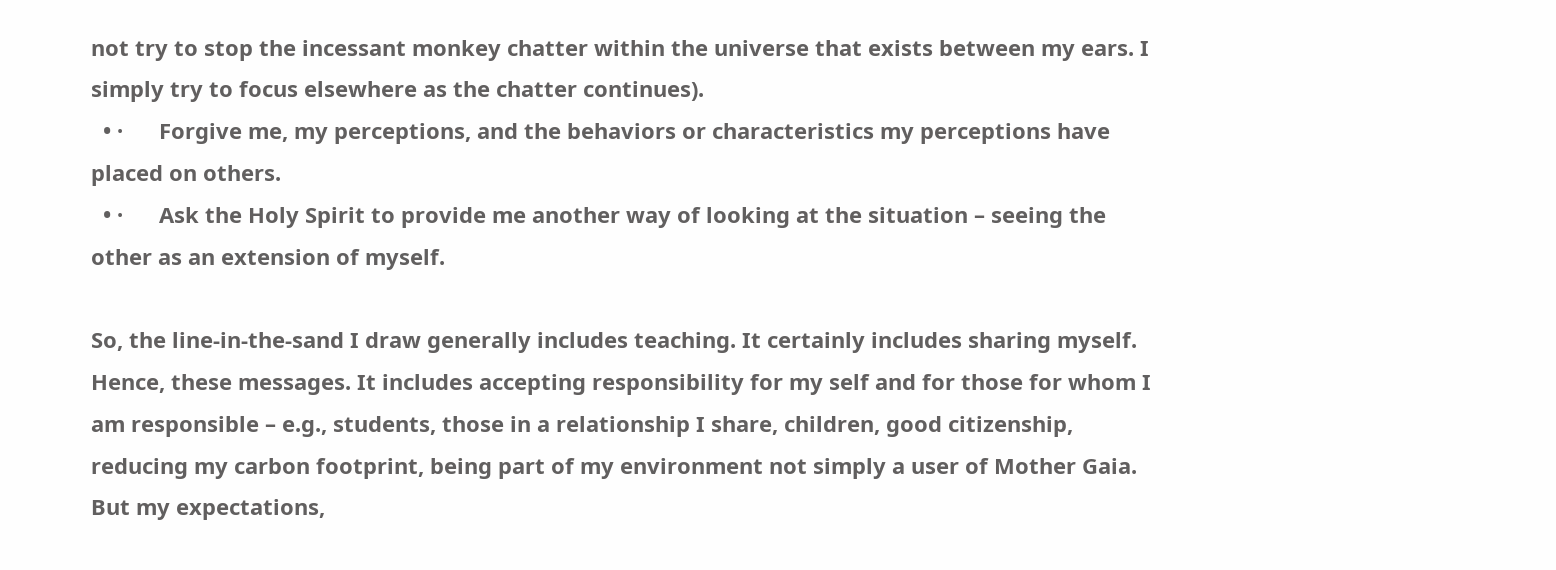not try to stop the incessant monkey chatter within the universe that exists between my ears. I simply try to focus elsewhere as the chatter continues).
  • ·      Forgive me, my perceptions, and the behaviors or characteristics my perceptions have placed on others.
  • ·      Ask the Holy Spirit to provide me another way of looking at the situation – seeing the other as an extension of myself.

So, the line-in-the-sand I draw generally includes teaching. It certainly includes sharing myself. Hence, these messages. It includes accepting responsibility for my self and for those for whom I am responsible – e.g., students, those in a relationship I share, children, good citizenship, reducing my carbon footprint, being part of my environment not simply a user of Mother Gaia.
But my expectations,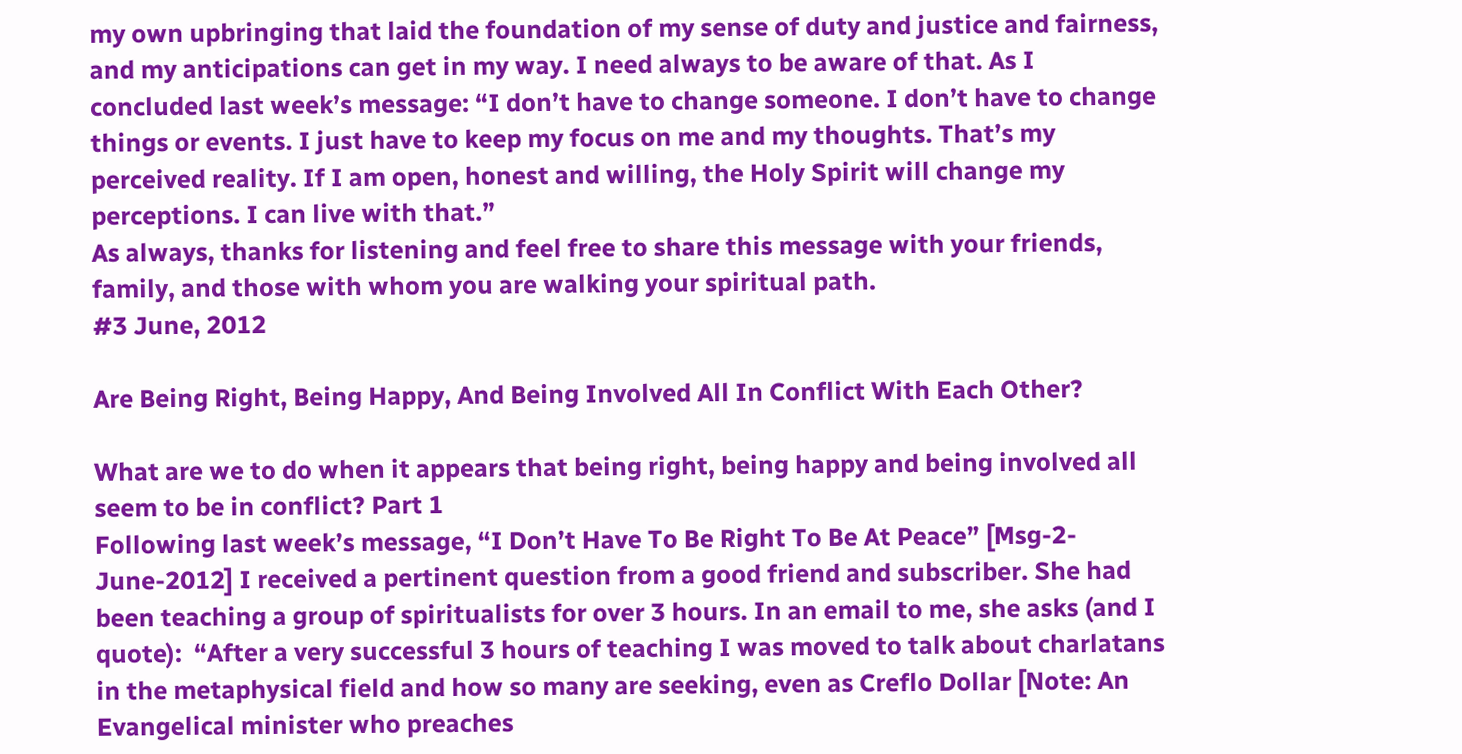my own upbringing that laid the foundation of my sense of duty and justice and fairness, and my anticipations can get in my way. I need always to be aware of that. As I concluded last week’s message: “I don’t have to change someone. I don’t have to change things or events. I just have to keep my focus on me and my thoughts. That’s my perceived reality. If I am open, honest and willing, the Holy Spirit will change my perceptions. I can live with that.”
As always, thanks for listening and feel free to share this message with your friends, family, and those with whom you are walking your spiritual path.
#3 June, 2012

Are Being Right, Being Happy, And Being Involved All In Conflict With Each Other?

What are we to do when it appears that being right, being happy and being involved all seem to be in conflict? Part 1
Following last week’s message, “I Don’t Have To Be Right To Be At Peace” [Msg-2-June-2012] I received a pertinent question from a good friend and subscriber. She had been teaching a group of spiritualists for over 3 hours. In an email to me, she asks (and I quote):  “After a very successful 3 hours of teaching I was moved to talk about charlatans in the metaphysical field and how so many are seeking, even as Creflo Dollar [Note: An Evangelical minister who preaches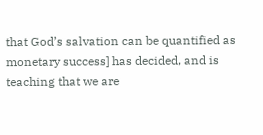that God’s salvation can be quantified as monetary success] has decided, and is teaching that we are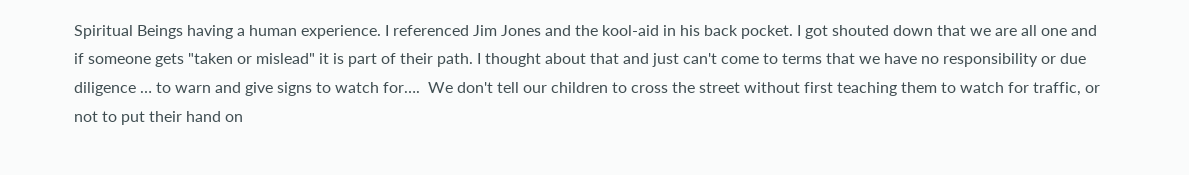Spiritual Beings having a human experience. I referenced Jim Jones and the kool-aid in his back pocket. I got shouted down that we are all one and if someone gets "taken or mislead" it is part of their path. I thought about that and just can't come to terms that we have no responsibility or due diligence … to warn and give signs to watch for….  We don't tell our children to cross the street without first teaching them to watch for traffic, or not to put their hand on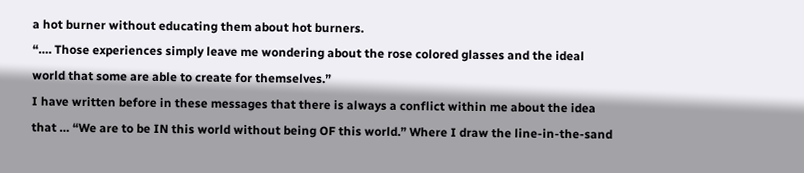a hot burner without educating them about hot burners.
“…. Those experiences simply leave me wondering about the rose colored glasses and the ideal world that some are able to create for themselves.”
I have written before in these messages that there is always a conflict within me about the idea that … “We are to be IN this world without being OF this world.” Where I draw the line-in-the-sand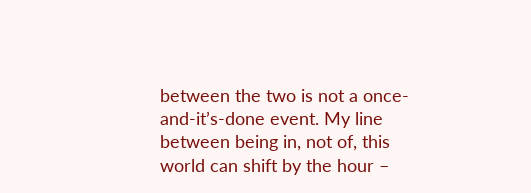between the two is not a once-and-it’s-done event. My line between being in, not of, this world can shift by the hour –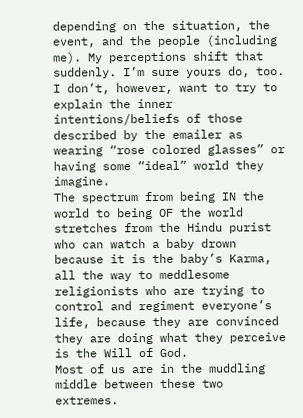depending on the situation, the event, and the people (including me). My perceptions shift that suddenly. I’m sure yours do, too.
I don’t, however, want to try to explain the inner intentions/beliefs of those described by the emailer as wearing “rose colored glasses” or having some “ideal” world they imagine.
The spectrum from being IN the world to being OF the world stretches from the Hindu purist who can watch a baby drown because it is the baby’s Karma, all the way to meddlesome religionists who are trying to control and regiment everyone’s life, because they are convinced they are doing what they perceive is the Will of God.
Most of us are in the muddling middle between these two extremes.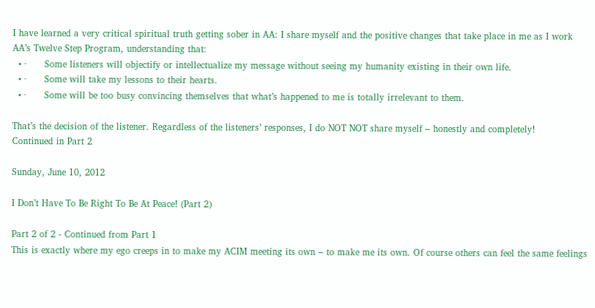I have learned a very critical spiritual truth getting sober in AA: I share myself and the positive changes that take place in me as I work AA’s Twelve Step Program, understanding that:
  • ·      Some listeners will objectify or intellectualize my message without seeing my humanity existing in their own life.
  • ·      Some will take my lessons to their hearts.
  • ·      Some will be too busy convincing themselves that what’s happened to me is totally irrelevant to them.

That’s the decision of the listener. Regardless of the listeners’ responses, I do NOT NOT share myself – honestly and completely!
Continued in Part 2

Sunday, June 10, 2012

I Don’t Have To Be Right To Be At Peace! (Part 2)

Part 2 of 2 - Continued from Part 1
This is exactly where my ego creeps in to make my ACIM meeting its own – to make me its own. Of course others can feel the same feelings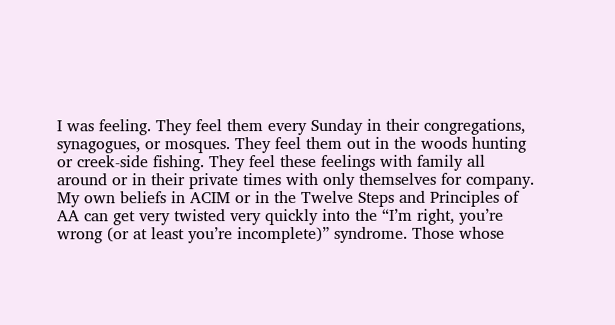I was feeling. They feel them every Sunday in their congregations, synagogues, or mosques. They feel them out in the woods hunting or creek-side fishing. They feel these feelings with family all around or in their private times with only themselves for company.
My own beliefs in ACIM or in the Twelve Steps and Principles of AA can get very twisted very quickly into the “I’m right, you’re wrong (or at least you’re incomplete)” syndrome. Those whose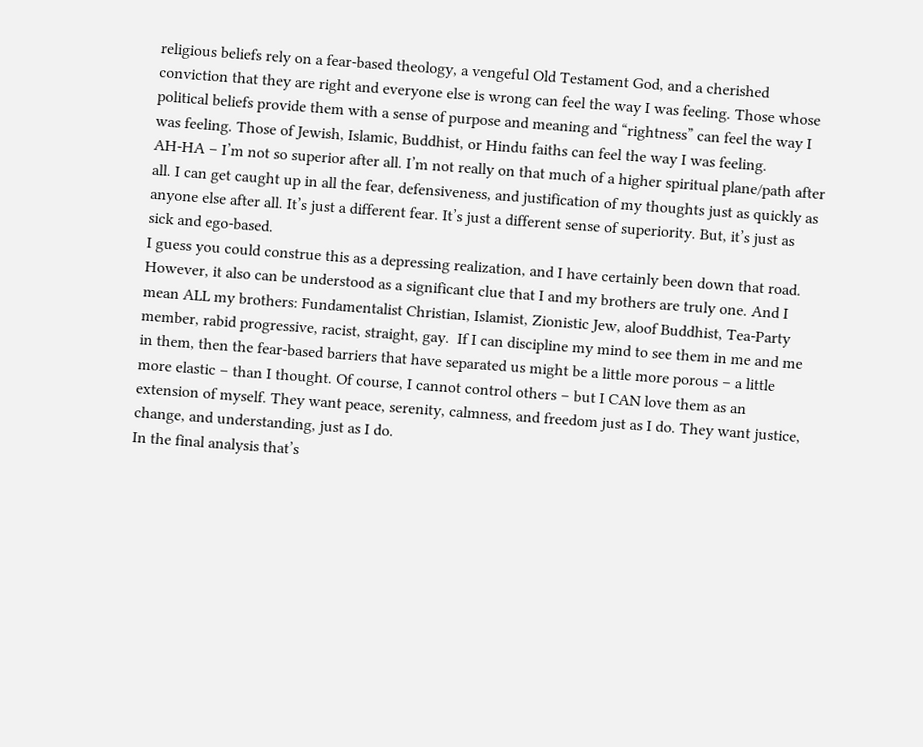religious beliefs rely on a fear-based theology, a vengeful Old Testament God, and a cherished conviction that they are right and everyone else is wrong can feel the way I was feeling. Those whose political beliefs provide them with a sense of purpose and meaning and “rightness” can feel the way I was feeling. Those of Jewish, Islamic, Buddhist, or Hindu faiths can feel the way I was feeling.
AH-HA – I’m not so superior after all. I’m not really on that much of a higher spiritual plane/path after all. I can get caught up in all the fear, defensiveness, and justification of my thoughts just as quickly as anyone else after all. It’s just a different fear. It’s just a different sense of superiority. But, it’s just as sick and ego-based.
I guess you could construe this as a depressing realization, and I have certainly been down that road. However, it also can be understood as a significant clue that I and my brothers are truly one. And I mean ALL my brothers: Fundamentalist Christian, Islamist, Zionistic Jew, aloof Buddhist, Tea-Party member, rabid progressive, racist, straight, gay.  If I can discipline my mind to see them in me and me in them, then the fear-based barriers that have separated us might be a little more porous – a little more elastic – than I thought. Of course, I cannot control others – but I CAN love them as an extension of myself. They want peace, serenity, calmness, and freedom just as I do. They want justice, change, and understanding, just as I do.
In the final analysis that’s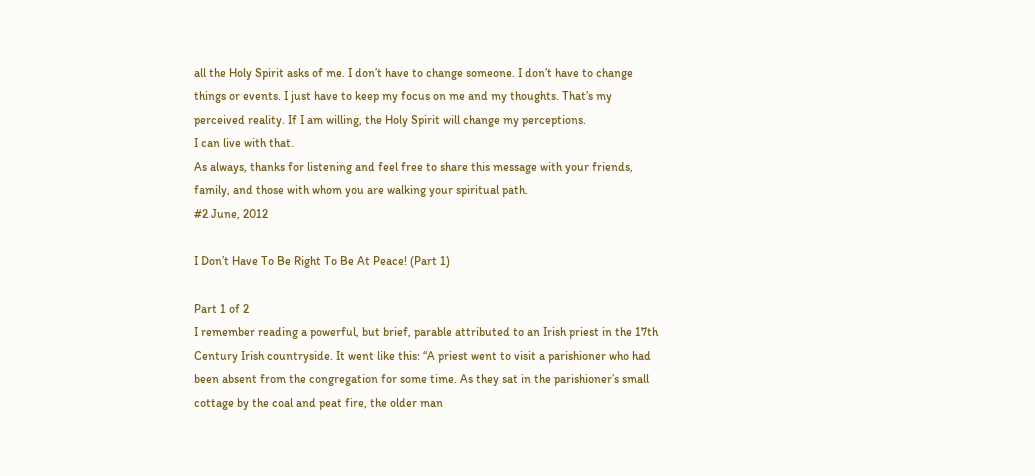all the Holy Spirit asks of me. I don’t have to change someone. I don’t have to change things or events. I just have to keep my focus on me and my thoughts. That’s my perceived reality. If I am willing, the Holy Spirit will change my perceptions.
I can live with that.
As always, thanks for listening and feel free to share this message with your friends, family, and those with whom you are walking your spiritual path.
#2 June, 2012

I Don’t Have To Be Right To Be At Peace! (Part 1)

Part 1 of 2
I remember reading a powerful, but brief, parable attributed to an Irish priest in the 17th Century Irish countryside. It went like this: “A priest went to visit a parishioner who had been absent from the congregation for some time. As they sat in the parishioner’s small cottage by the coal and peat fire, the older man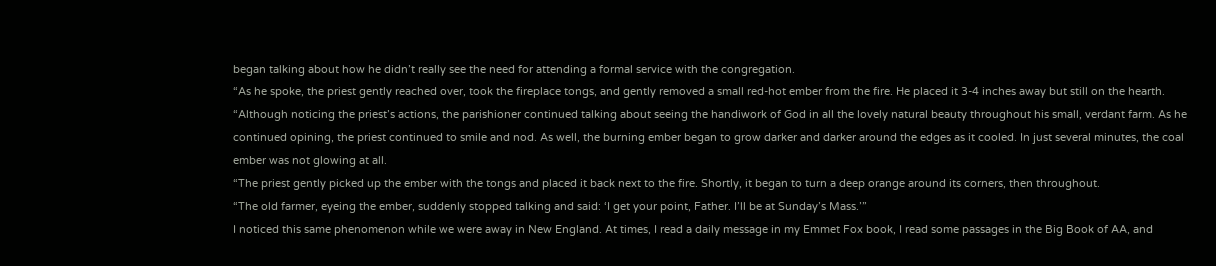began talking about how he didn’t really see the need for attending a formal service with the congregation.
“As he spoke, the priest gently reached over, took the fireplace tongs, and gently removed a small red-hot ember from the fire. He placed it 3-4 inches away but still on the hearth.
“Although noticing the priest’s actions, the parishioner continued talking about seeing the handiwork of God in all the lovely natural beauty throughout his small, verdant farm. As he continued opining, the priest continued to smile and nod. As well, the burning ember began to grow darker and darker around the edges as it cooled. In just several minutes, the coal ember was not glowing at all.
“The priest gently picked up the ember with the tongs and placed it back next to the fire. Shortly, it began to turn a deep orange around its corners, then throughout.
“The old farmer, eyeing the ember, suddenly stopped talking and said: ‘I get your point, Father. I’ll be at Sunday’s Mass.’”
I noticed this same phenomenon while we were away in New England. At times, I read a daily message in my Emmet Fox book, I read some passages in the Big Book of AA, and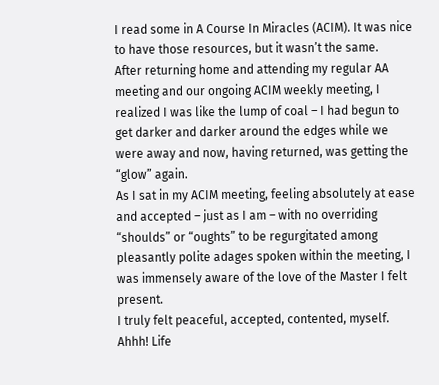I read some in A Course In Miracles (ACIM). It was nice to have those resources, but it wasn’t the same.
After returning home and attending my regular AA meeting and our ongoing ACIM weekly meeting, I realized I was like the lump of coal – I had begun to get darker and darker around the edges while we were away and now, having returned, was getting the “glow” again.
As I sat in my ACIM meeting, feeling absolutely at ease and accepted – just as I am – with no overriding “shoulds” or “oughts” to be regurgitated among pleasantly polite adages spoken within the meeting, I was immensely aware of the love of the Master I felt present.
I truly felt peaceful, accepted, contented, myself.
Ahhh! Life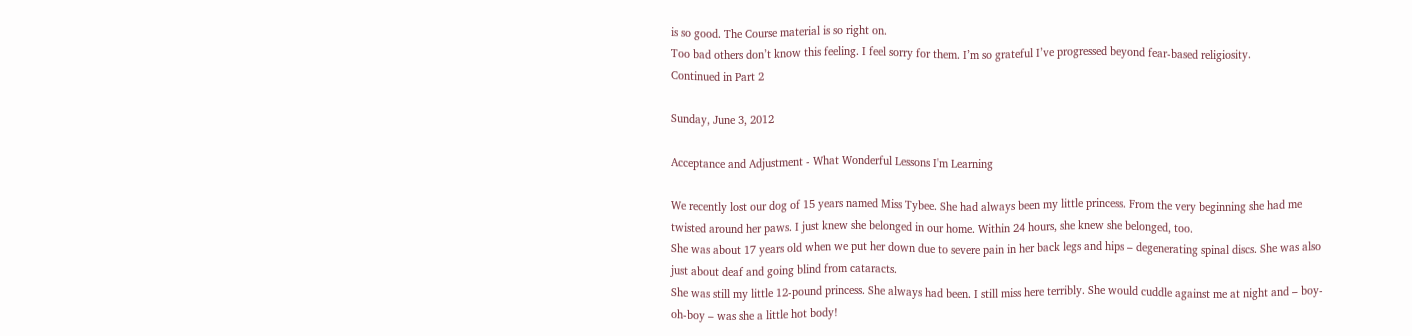is so good. The Course material is so right on.
Too bad others don’t know this feeling. I feel sorry for them. I’m so grateful I’ve progressed beyond fear-based religiosity.
Continued in Part 2

Sunday, June 3, 2012

Acceptance and Adjustment - What Wonderful Lessons I'm Learning

We recently lost our dog of 15 years named Miss Tybee. She had always been my little princess. From the very beginning she had me twisted around her paws. I just knew she belonged in our home. Within 24 hours, she knew she belonged, too.
She was about 17 years old when we put her down due to severe pain in her back legs and hips – degenerating spinal discs. She was also just about deaf and going blind from cataracts.
She was still my little 12-pound princess. She always had been. I still miss here terribly. She would cuddle against me at night and – boy-oh-boy – was she a little hot body!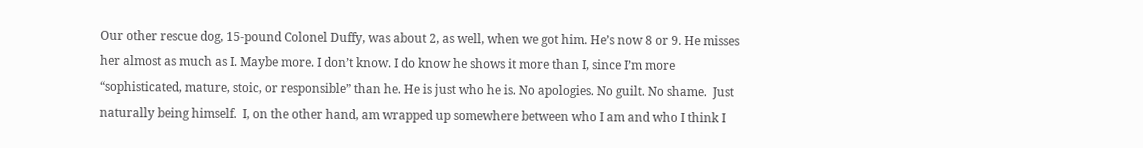Our other rescue dog, 15-pound Colonel Duffy, was about 2, as well, when we got him. He’s now 8 or 9. He misses her almost as much as I. Maybe more. I don’t know. I do know he shows it more than I, since I’m more “sophisticated, mature, stoic, or responsible” than he. He is just who he is. No apologies. No guilt. No shame.  Just naturally being himself.  I, on the other hand, am wrapped up somewhere between who I am and who I think I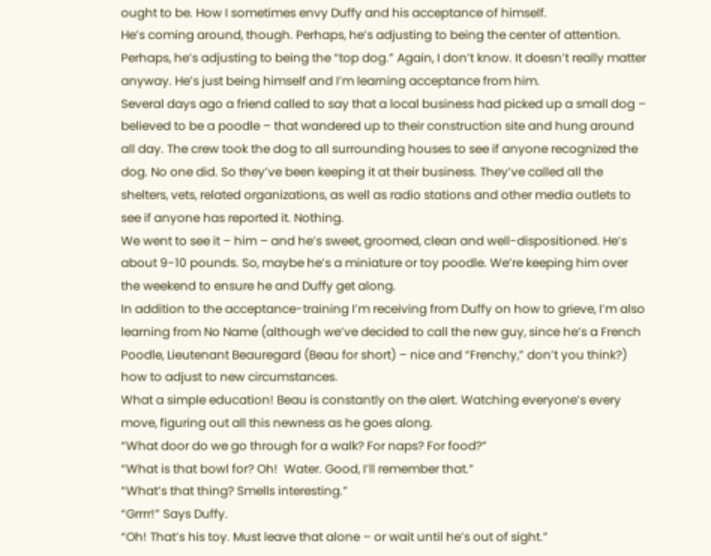ought to be. How I sometimes envy Duffy and his acceptance of himself.
He’s coming around, though. Perhaps, he’s adjusting to being the center of attention.  Perhaps, he’s adjusting to being the “top dog.” Again, I don’t know. It doesn’t really matter anyway. He’s just being himself and I’m learning acceptance from him.
Several days ago a friend called to say that a local business had picked up a small dog – believed to be a poodle – that wandered up to their construction site and hung around all day. The crew took the dog to all surrounding houses to see if anyone recognized the dog. No one did. So they’ve been keeping it at their business. They’ve called all the shelters, vets, related organizations, as well as radio stations and other media outlets to see if anyone has reported it. Nothing.
We went to see it – him – and he’s sweet, groomed, clean and well-dispositioned. He’s about 9-10 pounds. So, maybe he’s a miniature or toy poodle. We’re keeping him over the weekend to ensure he and Duffy get along.
In addition to the acceptance-training I’m receiving from Duffy on how to grieve, I’m also learning from No Name (although we’ve decided to call the new guy, since he’s a French Poodle, Lieutenant Beauregard (Beau for short) – nice and “Frenchy,” don’t you think?) how to adjust to new circumstances.
What a simple education! Beau is constantly on the alert. Watching everyone’s every move, figuring out all this newness as he goes along.
“What door do we go through for a walk? For naps? For food?”
“What is that bowl for? Oh!  Water. Good, I’ll remember that.”
“What’s that thing? Smells interesting.”
“Grrrr!” Says Duffy.
“Oh! That’s his toy. Must leave that alone – or wait until he’s out of sight.”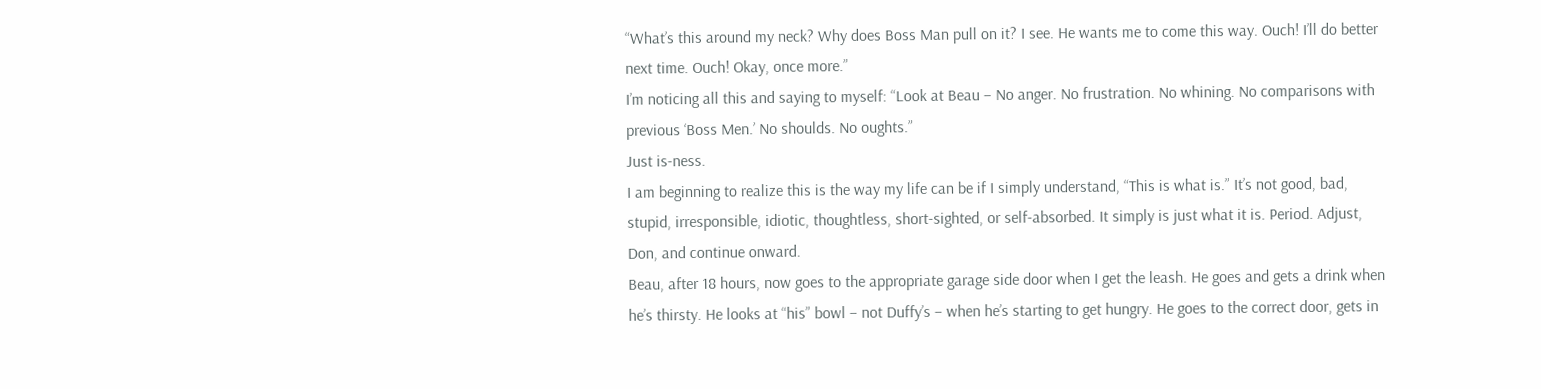“What’s this around my neck? Why does Boss Man pull on it? I see. He wants me to come this way. Ouch! I’ll do better next time. Ouch! Okay, once more.”
I’m noticing all this and saying to myself: “Look at Beau – No anger. No frustration. No whining. No comparisons with previous ‘Boss Men.’ No shoulds. No oughts.”
Just is-ness.
I am beginning to realize this is the way my life can be if I simply understand, “This is what is.” It’s not good, bad, stupid, irresponsible, idiotic, thoughtless, short-sighted, or self-absorbed. It simply is just what it is. Period. Adjust, Don, and continue onward.
Beau, after 18 hours, now goes to the appropriate garage side door when I get the leash. He goes and gets a drink when he’s thirsty. He looks at “his” bowl – not Duffy’s – when he’s starting to get hungry. He goes to the correct door, gets in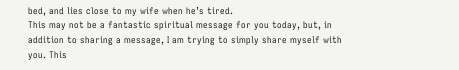bed, and lies close to my wife when he’s tired.
This may not be a fantastic spiritual message for you today, but, in addition to sharing a message, I am trying to simply share myself with you. This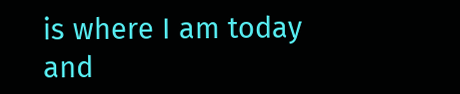is where I am today and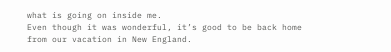what is going on inside me.
Even though it was wonderful, it’s good to be back home from our vacation in New England.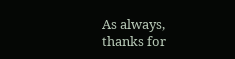As always, thanks for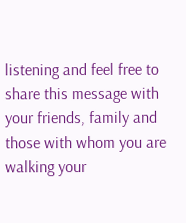listening and feel free to share this message with your friends, family and those with whom you are walking your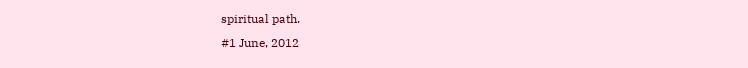spiritual path.
#1 June, 2012